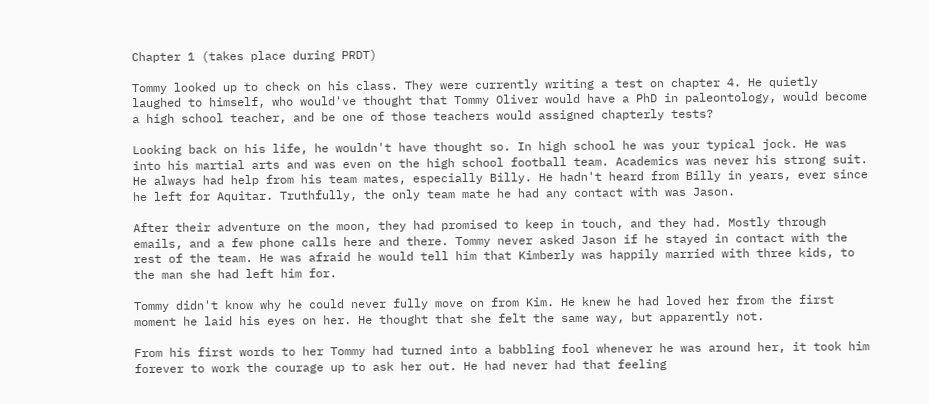Chapter 1 (takes place during PRDT)

Tommy looked up to check on his class. They were currently writing a test on chapter 4. He quietly laughed to himself, who would've thought that Tommy Oliver would have a PhD in paleontology, would become a high school teacher, and be one of those teachers would assigned chapterly tests?

Looking back on his life, he wouldn't have thought so. In high school he was your typical jock. He was into his martial arts and was even on the high school football team. Academics was never his strong suit. He always had help from his team mates, especially Billy. He hadn't heard from Billy in years, ever since he left for Aquitar. Truthfully, the only team mate he had any contact with was Jason.

After their adventure on the moon, they had promised to keep in touch, and they had. Mostly through emails, and a few phone calls here and there. Tommy never asked Jason if he stayed in contact with the rest of the team. He was afraid he would tell him that Kimberly was happily married with three kids, to the man she had left him for.

Tommy didn't know why he could never fully move on from Kim. He knew he had loved her from the first moment he laid his eyes on her. He thought that she felt the same way, but apparently not.

From his first words to her Tommy had turned into a babbling fool whenever he was around her, it took him forever to work the courage up to ask her out. He had never had that feeling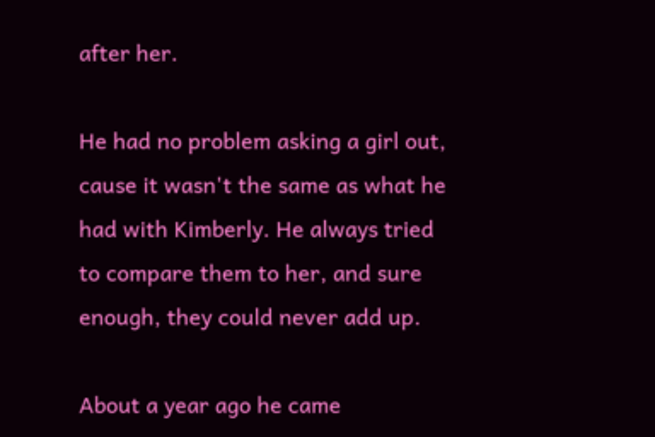after her.

He had no problem asking a girl out, cause it wasn't the same as what he had with Kimberly. He always tried to compare them to her, and sure enough, they could never add up.

About a year ago he came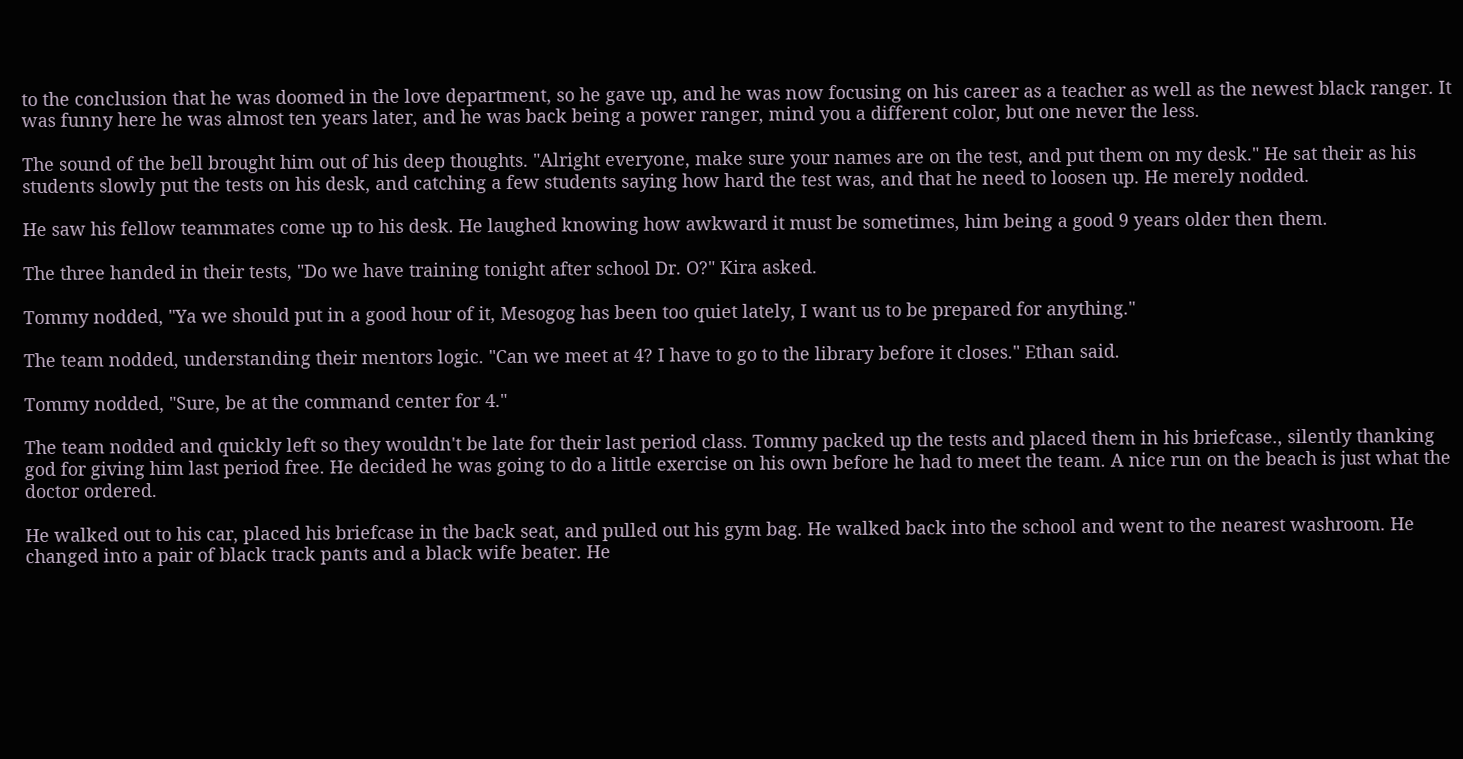to the conclusion that he was doomed in the love department, so he gave up, and he was now focusing on his career as a teacher as well as the newest black ranger. It was funny here he was almost ten years later, and he was back being a power ranger, mind you a different color, but one never the less.

The sound of the bell brought him out of his deep thoughts. "Alright everyone, make sure your names are on the test, and put them on my desk." He sat their as his students slowly put the tests on his desk, and catching a few students saying how hard the test was, and that he need to loosen up. He merely nodded.

He saw his fellow teammates come up to his desk. He laughed knowing how awkward it must be sometimes, him being a good 9 years older then them.

The three handed in their tests, "Do we have training tonight after school Dr. O?" Kira asked.

Tommy nodded, "Ya we should put in a good hour of it, Mesogog has been too quiet lately, I want us to be prepared for anything."

The team nodded, understanding their mentors logic. "Can we meet at 4? I have to go to the library before it closes." Ethan said.

Tommy nodded, "Sure, be at the command center for 4."

The team nodded and quickly left so they wouldn't be late for their last period class. Tommy packed up the tests and placed them in his briefcase., silently thanking god for giving him last period free. He decided he was going to do a little exercise on his own before he had to meet the team. A nice run on the beach is just what the doctor ordered.

He walked out to his car, placed his briefcase in the back seat, and pulled out his gym bag. He walked back into the school and went to the nearest washroom. He changed into a pair of black track pants and a black wife beater. He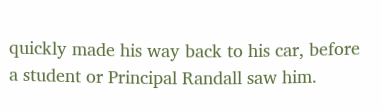quickly made his way back to his car, before a student or Principal Randall saw him.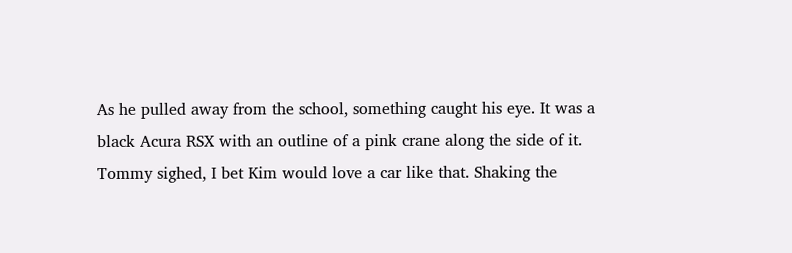As he pulled away from the school, something caught his eye. It was a black Acura RSX with an outline of a pink crane along the side of it. Tommy sighed, I bet Kim would love a car like that. Shaking the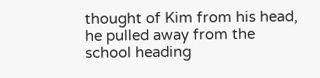thought of Kim from his head, he pulled away from the school heading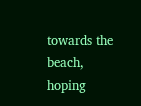towards the beach, hoping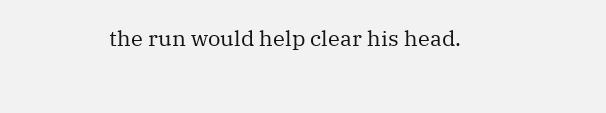the run would help clear his head.